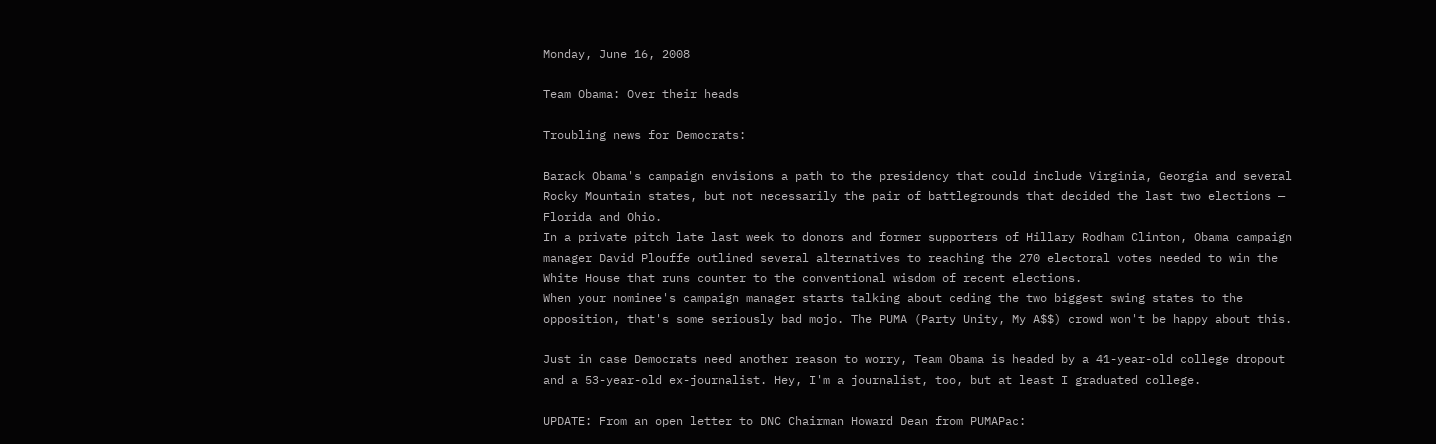Monday, June 16, 2008

Team Obama: Over their heads

Troubling news for Democrats:

Barack Obama's campaign envisions a path to the presidency that could include Virginia, Georgia and several Rocky Mountain states, but not necessarily the pair of battlegrounds that decided the last two elections — Florida and Ohio.
In a private pitch late last week to donors and former supporters of Hillary Rodham Clinton, Obama campaign manager David Plouffe outlined several alternatives to reaching the 270 electoral votes needed to win the White House that runs counter to the conventional wisdom of recent elections.
When your nominee's campaign manager starts talking about ceding the two biggest swing states to the opposition, that's some seriously bad mojo. The PUMA (Party Unity, My A$$) crowd won't be happy about this.

Just in case Democrats need another reason to worry, Team Obama is headed by a 41-year-old college dropout and a 53-year-old ex-journalist. Hey, I'm a journalist, too, but at least I graduated college.

UPDATE: From an open letter to DNC Chairman Howard Dean from PUMAPac: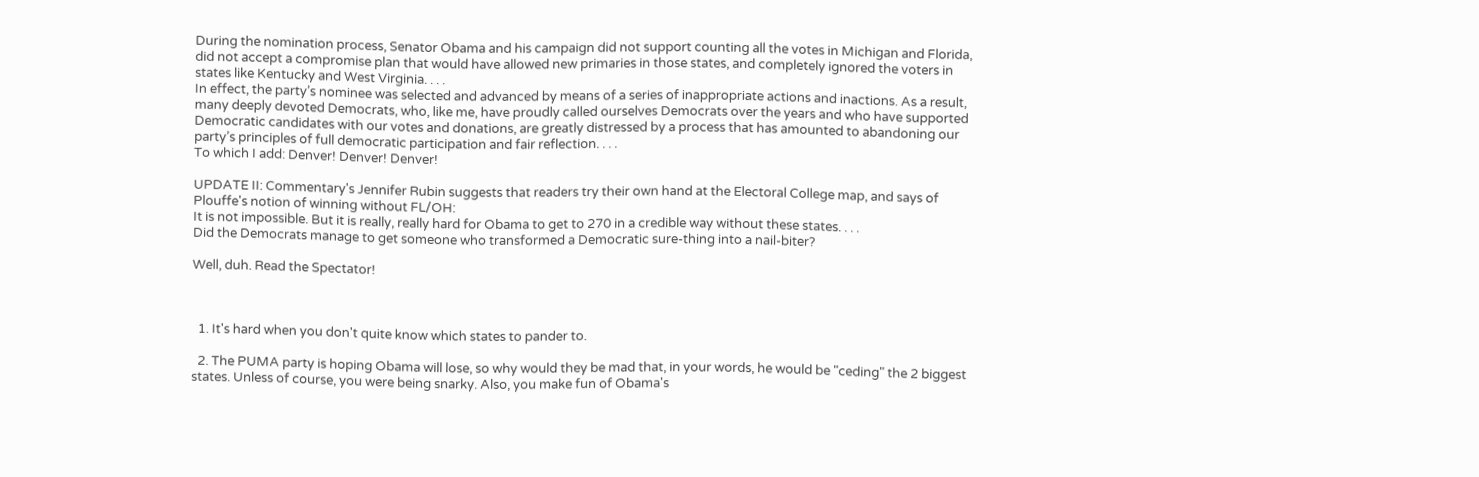During the nomination process, Senator Obama and his campaign did not support counting all the votes in Michigan and Florida, did not accept a compromise plan that would have allowed new primaries in those states, and completely ignored the voters in states like Kentucky and West Virginia. . . .
In effect, the party’s nominee was selected and advanced by means of a series of inappropriate actions and inactions. As a result, many deeply devoted Democrats, who, like me, have proudly called ourselves Democrats over the years and who have supported Democratic candidates with our votes and donations, are greatly distressed by a process that has amounted to abandoning our party’s principles of full democratic participation and fair reflection. . . .
To which I add: Denver! Denver! Denver!

UPDATE II: Commentary's Jennifer Rubin suggests that readers try their own hand at the Electoral College map, and says of Plouffe's notion of winning without FL/OH:
It is not impossible. But it is really, really hard for Obama to get to 270 in a credible way without these states. . . .
Did the Democrats manage to get someone who transformed a Democratic sure-thing into a nail-biter?

Well, duh. Read the Spectator!



  1. It's hard when you don't quite know which states to pander to.

  2. The PUMA party is hoping Obama will lose, so why would they be mad that, in your words, he would be "ceding" the 2 biggest states. Unless of course, you were being snarky. Also, you make fun of Obama's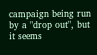campaign being run by a "drop out", but it seems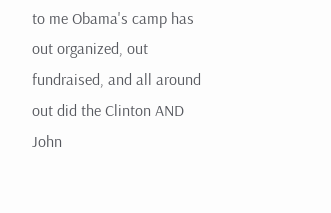to me Obama's camp has out organized, out fundraised, and all around out did the Clinton AND John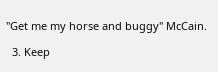"Get me my horse and buggy" McCain.

  3. Keep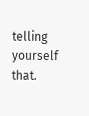telling yourself that.